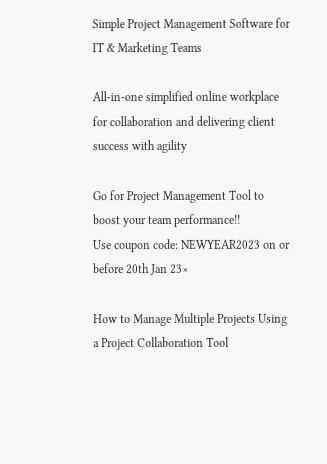Simple Project Management Software for IT & Marketing Teams

All-in-one simplified online workplace for collaboration and delivering client success with agility

Go for Project Management Tool to boost your team performance!!
Use coupon code: NEWYEAR2023 on or before 20th Jan 23×

How to Manage Multiple Projects Using a Project Collaboration Tool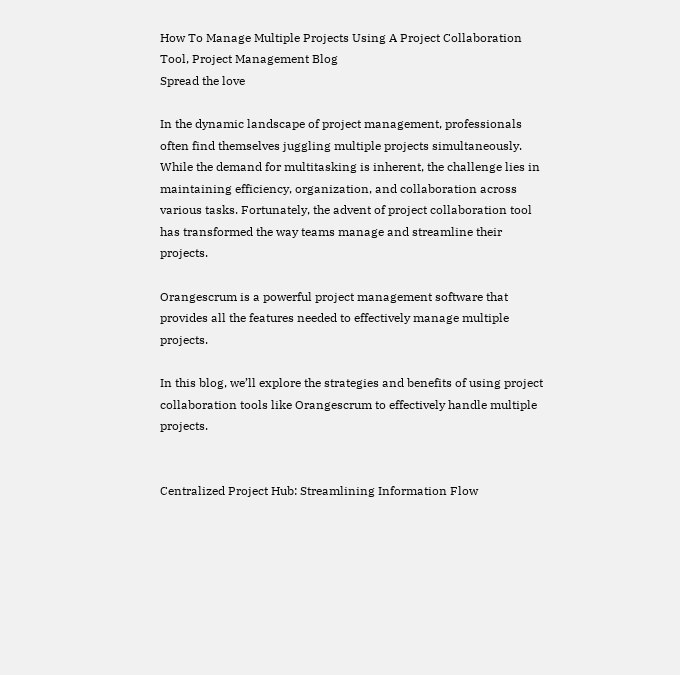How To Manage Multiple Projects Using A Project Collaboration Tool, Project Management Blog
Spread the love

In the dynamic landscape of project management, professionals often find themselves juggling multiple projects simultaneously. While the demand for multitasking is inherent, the challenge lies in maintaining efficiency, organization, and collaboration across various tasks. Fortunately, the advent of project collaboration tool has transformed the way teams manage and streamline their projects.

Orangescrum is a powerful project management software that provides all the features needed to effectively manage multiple projects.

In this blog, we’ll explore the strategies and benefits of using project collaboration tools like Orangescrum to effectively handle multiple projects.


Centralized Project Hub: Streamlining Information Flow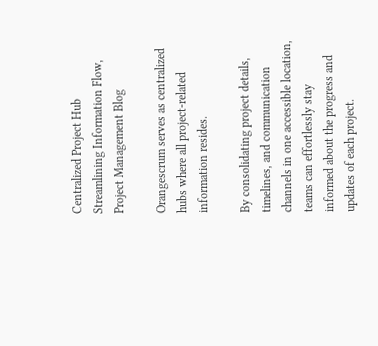Centralized Project Hub Streamlining Information Flow, Project Management Blog

Orangescrum serves as centralized hubs where all project-related information resides.

By consolidating project details, timelines, and communication channels in one accessible location, teams can effortlessly stay informed about the progress and updates of each project.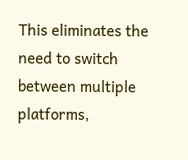This eliminates the need to switch between multiple platforms,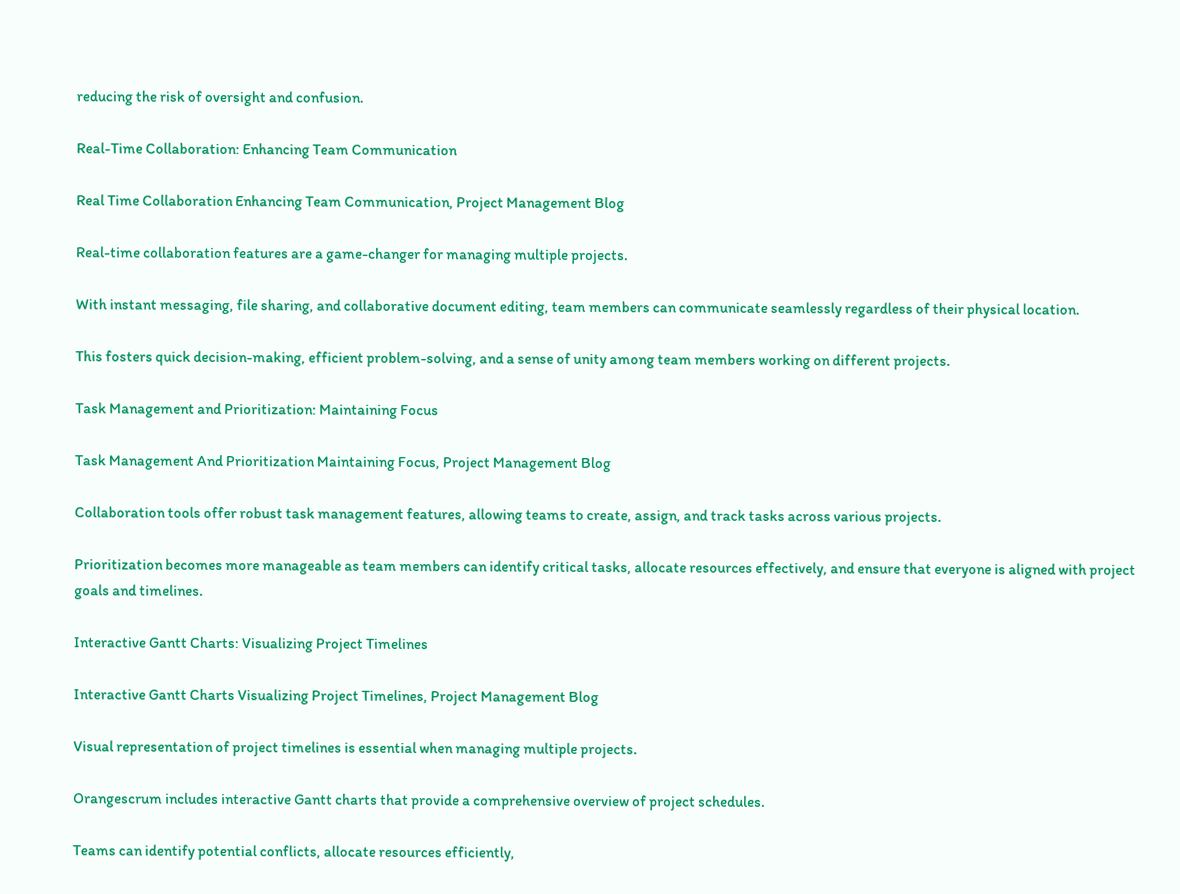reducing the risk of oversight and confusion.

Real-Time Collaboration: Enhancing Team Communication

Real Time Collaboration Enhancing Team Communication, Project Management Blog

Real-time collaboration features are a game-changer for managing multiple projects.

With instant messaging, file sharing, and collaborative document editing, team members can communicate seamlessly regardless of their physical location.

This fosters quick decision-making, efficient problem-solving, and a sense of unity among team members working on different projects.

Task Management and Prioritization: Maintaining Focus

Task Management And Prioritization Maintaining Focus, Project Management Blog

Collaboration tools offer robust task management features, allowing teams to create, assign, and track tasks across various projects.

Prioritization becomes more manageable as team members can identify critical tasks, allocate resources effectively, and ensure that everyone is aligned with project goals and timelines.

Interactive Gantt Charts: Visualizing Project Timelines

Interactive Gantt Charts Visualizing Project Timelines, Project Management Blog

Visual representation of project timelines is essential when managing multiple projects.

Orangescrum includes interactive Gantt charts that provide a comprehensive overview of project schedules.

Teams can identify potential conflicts, allocate resources efficiently,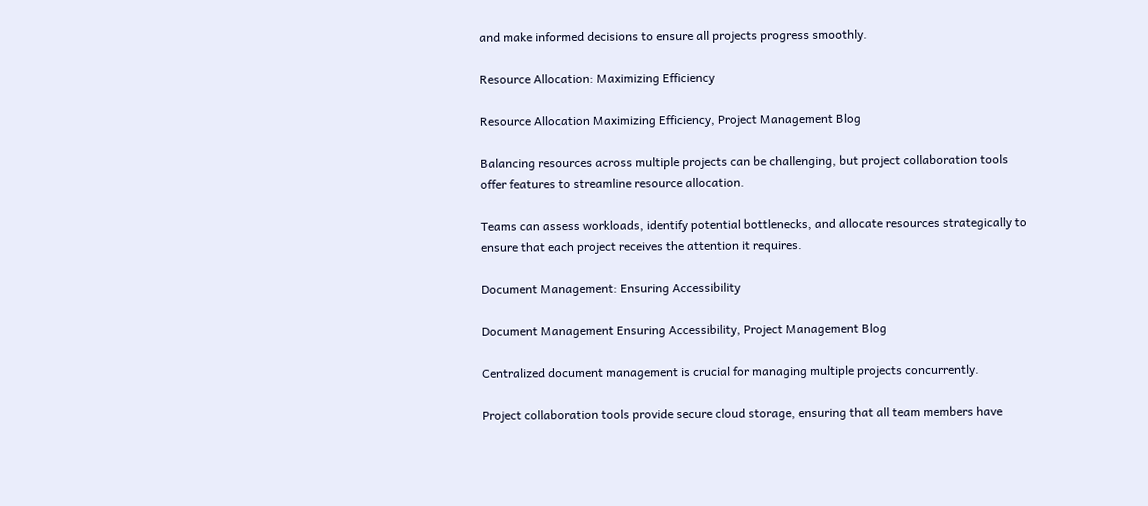and make informed decisions to ensure all projects progress smoothly.

Resource Allocation: Maximizing Efficiency

Resource Allocation Maximizing Efficiency, Project Management Blog

Balancing resources across multiple projects can be challenging, but project collaboration tools offer features to streamline resource allocation.

Teams can assess workloads, identify potential bottlenecks, and allocate resources strategically to ensure that each project receives the attention it requires.

Document Management: Ensuring Accessibility

Document Management Ensuring Accessibility, Project Management Blog

Centralized document management is crucial for managing multiple projects concurrently.

Project collaboration tools provide secure cloud storage, ensuring that all team members have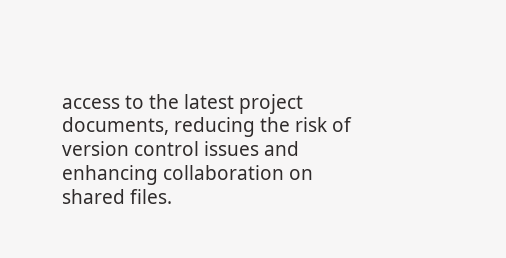access to the latest project documents, reducing the risk of version control issues and enhancing collaboration on shared files.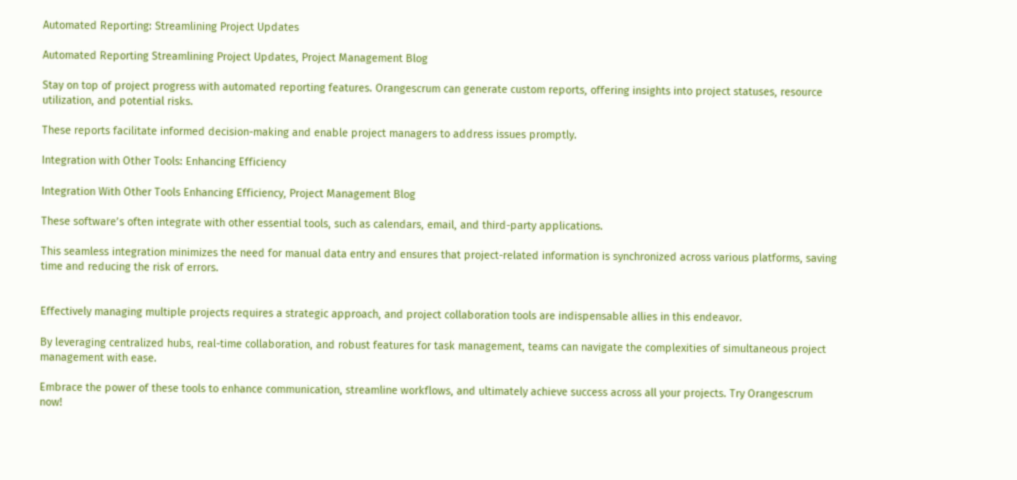Automated Reporting: Streamlining Project Updates

Automated Reporting Streamlining Project Updates, Project Management Blog

Stay on top of project progress with automated reporting features. Orangescrum can generate custom reports, offering insights into project statuses, resource utilization, and potential risks.

These reports facilitate informed decision-making and enable project managers to address issues promptly.

Integration with Other Tools: Enhancing Efficiency

Integration With Other Tools Enhancing Efficiency, Project Management Blog

These software’s often integrate with other essential tools, such as calendars, email, and third-party applications.

This seamless integration minimizes the need for manual data entry and ensures that project-related information is synchronized across various platforms, saving time and reducing the risk of errors.


Effectively managing multiple projects requires a strategic approach, and project collaboration tools are indispensable allies in this endeavor.

By leveraging centralized hubs, real-time collaboration, and robust features for task management, teams can navigate the complexities of simultaneous project management with ease.

Embrace the power of these tools to enhance communication, streamline workflows, and ultimately achieve success across all your projects. Try Orangescrum now!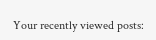Your recently viewed posts: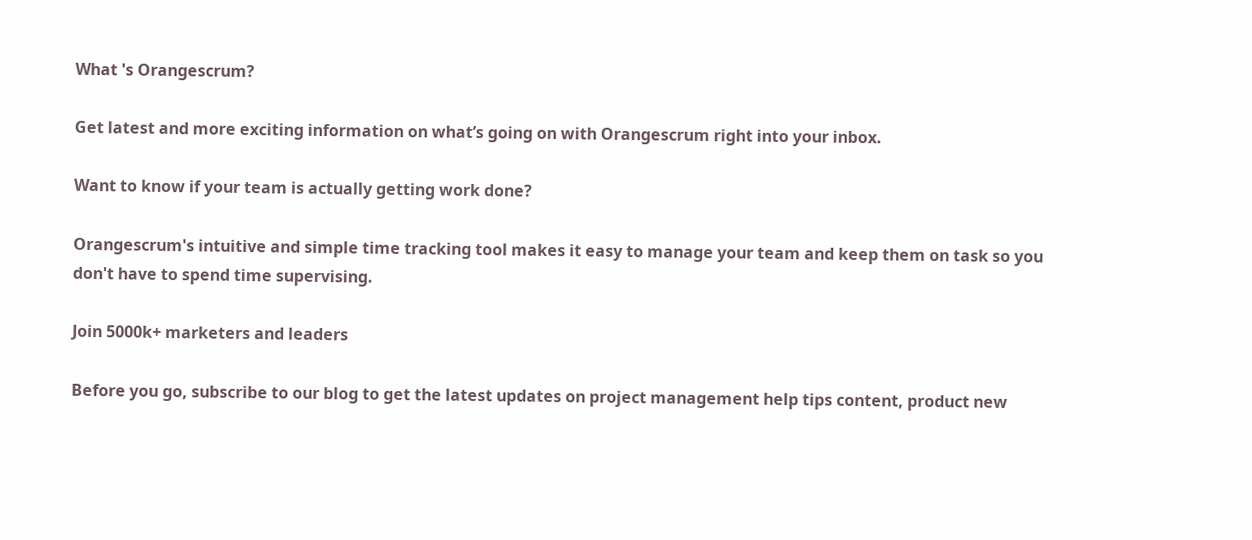What 's Orangescrum?

Get latest and more exciting information on what’s going on with Orangescrum right into your inbox.

Want to know if your team is actually getting work done?

Orangescrum's intuitive and simple time tracking tool makes it easy to manage your team and keep them on task so you don't have to spend time supervising.

Join 5000k+ marketers and leaders

Before you go, subscribe to our blog to get the latest updates on project management help tips content, product new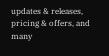updates & releases, pricing & offers, and many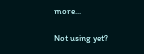more...

Not using yet?